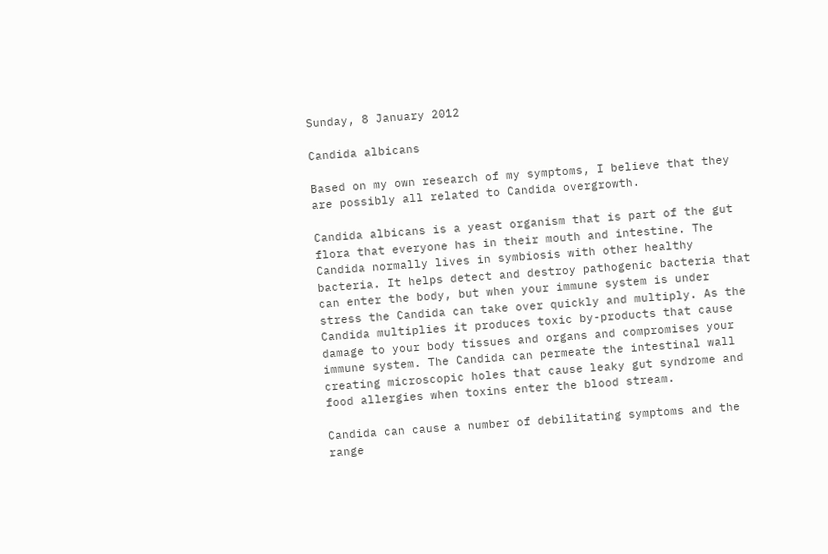Sunday, 8 January 2012

Candida albicans

Based on my own research of my symptoms, I believe that they are possibly all related to Candida overgrowth.

Candida albicans is a yeast organism that is part of the gut flora that everyone has in their mouth and intestine. The Candida normally lives in symbiosis with other healthy bacteria. It helps detect and destroy pathogenic bacteria that can enter the body, but when your immune system is under stress the Candida can take over quickly and multiply. As the Candida multiplies it produces toxic by-products that cause damage to your body tissues and organs and compromises your immune system. The Candida can permeate the intestinal wall creating microscopic holes that cause leaky gut syndrome and food allergies when toxins enter the blood stream.

Candida can cause a number of debilitating symptoms and the range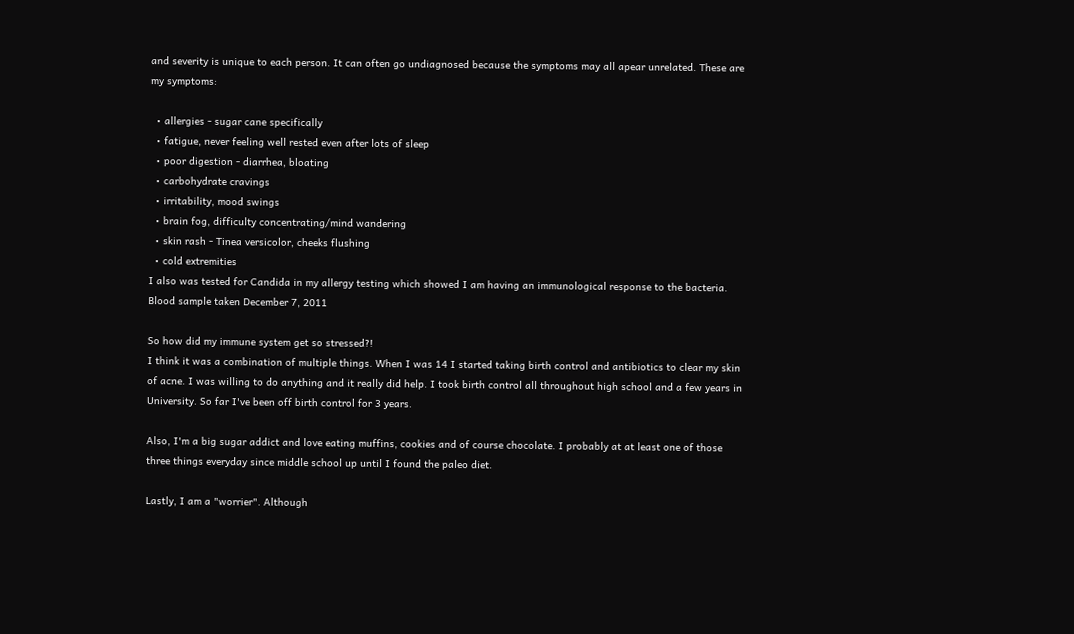and severity is unique to each person. It can often go undiagnosed because the symptoms may all apear unrelated. These are my symptoms:

  • allergies - sugar cane specifically
  • fatigue, never feeling well rested even after lots of sleep
  • poor digestion - diarrhea, bloating
  • carbohydrate cravings
  • irritability, mood swings
  • brain fog, difficulty concentrating/mind wandering
  • skin rash - Tinea versicolor, cheeks flushing
  • cold extremities
I also was tested for Candida in my allergy testing which showed I am having an immunological response to the bacteria.
Blood sample taken December 7, 2011

So how did my immune system get so stressed?!
I think it was a combination of multiple things. When I was 14 I started taking birth control and antibiotics to clear my skin of acne. I was willing to do anything and it really did help. I took birth control all throughout high school and a few years in University. So far I've been off birth control for 3 years.

Also, I'm a big sugar addict and love eating muffins, cookies and of course chocolate. I probably at at least one of those three things everyday since middle school up until I found the paleo diet.

Lastly, I am a "worrier". Although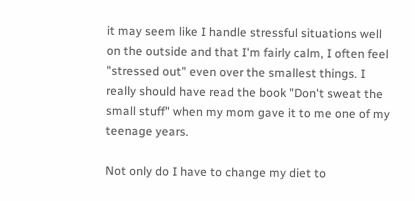it may seem like I handle stressful situations well on the outside and that I'm fairly calm, I often feel "stressed out" even over the smallest things. I really should have read the book "Don't sweat the small stuff" when my mom gave it to me one of my teenage years.

Not only do I have to change my diet to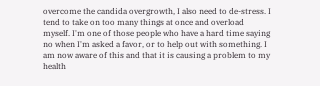overcome the candida overgrowth, I also need to de-stress. I tend to take on too many things at once and overload myself. I'm one of those people who have a hard time saying no when I'm asked a favor, or to help out with something. I am now aware of this and that it is causing a problem to my health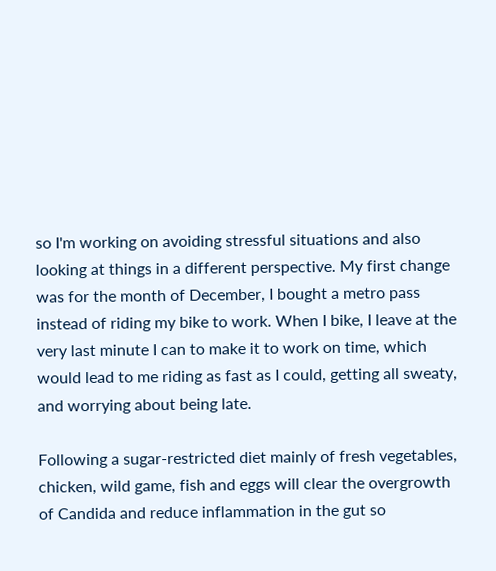so I'm working on avoiding stressful situations and also looking at things in a different perspective. My first change was for the month of December, I bought a metro pass instead of riding my bike to work. When I bike, I leave at the very last minute I can to make it to work on time, which would lead to me riding as fast as I could, getting all sweaty, and worrying about being late.

Following a sugar-restricted diet mainly of fresh vegetables, chicken, wild game, fish and eggs will clear the overgrowth of Candida and reduce inflammation in the gut so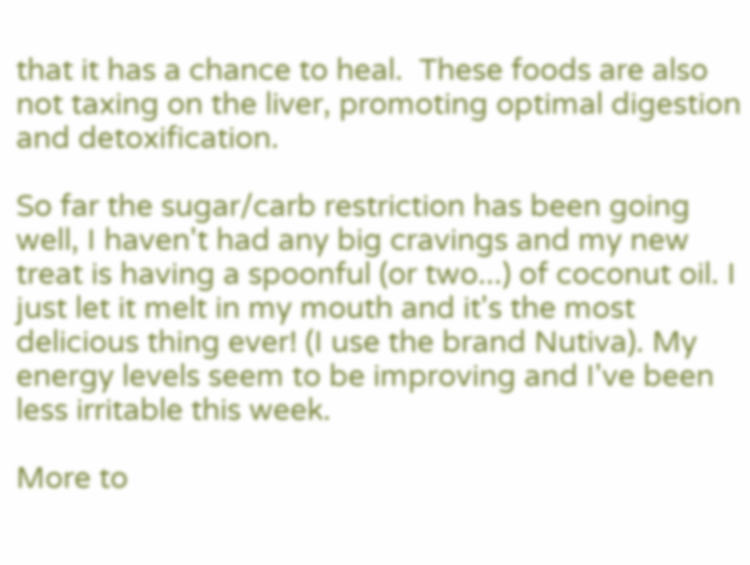that it has a chance to heal.  These foods are also not taxing on the liver, promoting optimal digestion and detoxification.

So far the sugar/carb restriction has been going well, I haven't had any big cravings and my new treat is having a spoonful (or two...) of coconut oil. I just let it melt in my mouth and it's the most delicious thing ever! (I use the brand Nutiva). My energy levels seem to be improving and I've been less irritable this week.

More to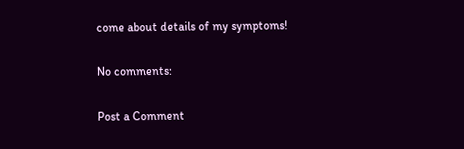come about details of my symptoms!

No comments:

Post a Comment